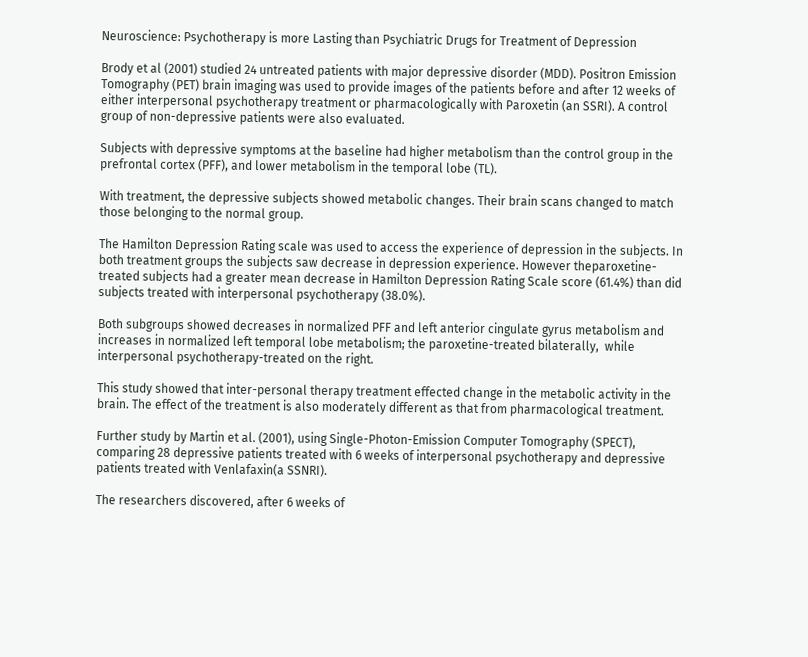Neuroscience: Psychotherapy is more Lasting than Psychiatric Drugs for Treatment of Depression

Brody et al (2001) studied 24 untreated patients with major depressive disorder (MDD). Positron Emission Tomography (PET) brain imaging was used to provide images of the patients before and after 12 weeks of either interpersonal psychotherapy treatment or pharmacologically with Paroxetin (an SSRI). A control group of non-depressive patients were also evaluated.

Subjects with depressive symptoms at the baseline had higher metabolism than the control group in the prefrontal cortex (PFF), and lower metabolism in the temporal lobe (TL).

With treatment, the depressive subjects showed metabolic changes. Their brain scans changed to match those belonging to the normal group.

The Hamilton Depression Rating scale was used to access the experience of depression in the subjects. In both treatment groups the subjects saw decrease in depression experience. However theparoxetine-treated subjects had a greater mean decrease in Hamilton Depression Rating Scale score (61.4%) than did subjects treated with interpersonal psychotherapy (38.0%).

Both subgroups showed decreases in normalized PFF and left anterior cingulate gyrus metabolism and increases in normalized left temporal lobe metabolism; the paroxetine-treated bilaterally,  while interpersonal psychotherapy-treated on the right.

This study showed that inter-personal therapy treatment effected change in the metabolic activity in the brain. The effect of the treatment is also moderately different as that from pharmacological treatment.

Further study by Martin et al. (2001), using Single-Photon-Emission Computer Tomography (SPECT), comparing 28 depressive patients treated with 6 weeks of interpersonal psychotherapy and depressive patients treated with Venlafaxin(a SSNRI).

The researchers discovered, after 6 weeks of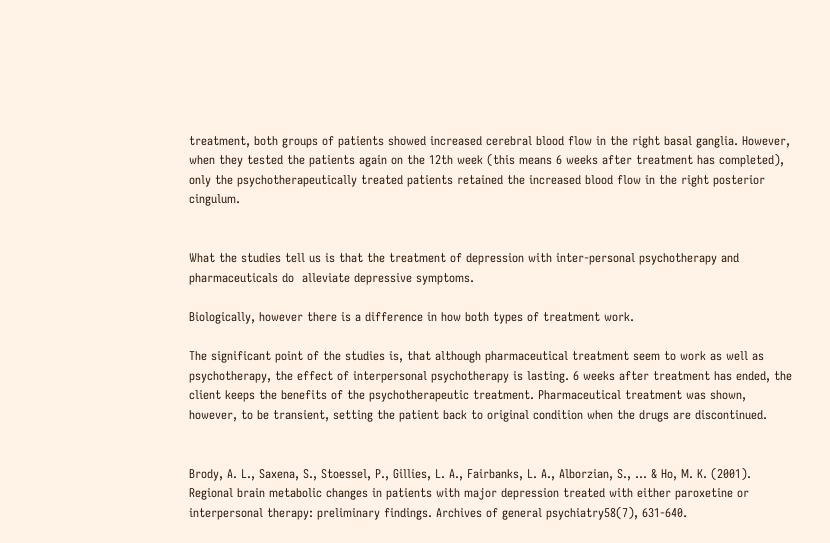treatment, both groups of patients showed increased cerebral blood flow in the right basal ganglia. However, when they tested the patients again on the 12th week (this means 6 weeks after treatment has completed), only the psychotherapeutically treated patients retained the increased blood flow in the right posterior cingulum.


What the studies tell us is that the treatment of depression with inter-personal psychotherapy and pharmaceuticals do  alleviate depressive symptoms.

Biologically, however there is a difference in how both types of treatment work.

The significant point of the studies is, that although pharmaceutical treatment seem to work as well as psychotherapy, the effect of interpersonal psychotherapy is lasting. 6 weeks after treatment has ended, the client keeps the benefits of the psychotherapeutic treatment. Pharmaceutical treatment was shown, however, to be transient, setting the patient back to original condition when the drugs are discontinued.


Brody, A. L., Saxena, S., Stoessel, P., Gillies, L. A., Fairbanks, L. A., Alborzian, S., … & Ho, M. K. (2001). Regional brain metabolic changes in patients with major depression treated with either paroxetine or interpersonal therapy: preliminary findings. Archives of general psychiatry58(7), 631-640.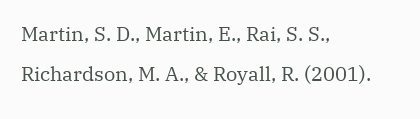Martin, S. D., Martin, E., Rai, S. S., Richardson, M. A., & Royall, R. (2001).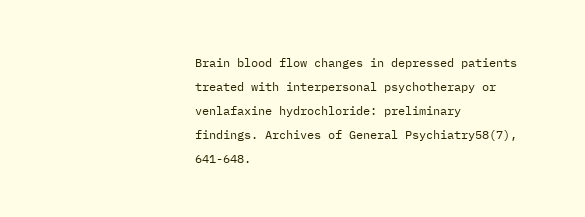Brain blood flow changes in depressed patients treated with interpersonal psychotherapy or venlafaxine hydrochloride: preliminary findings. Archives of General Psychiatry58(7), 641-648.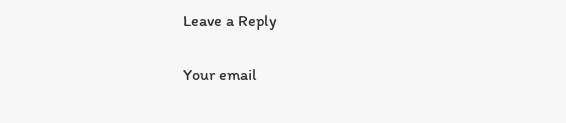Leave a Reply

Your email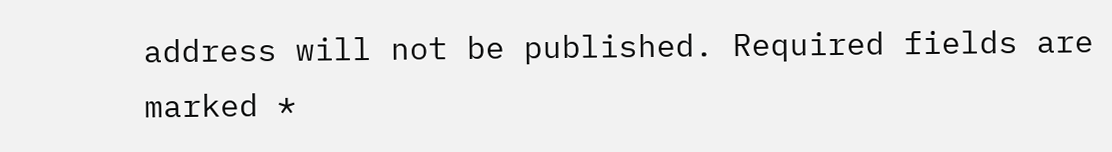address will not be published. Required fields are marked *